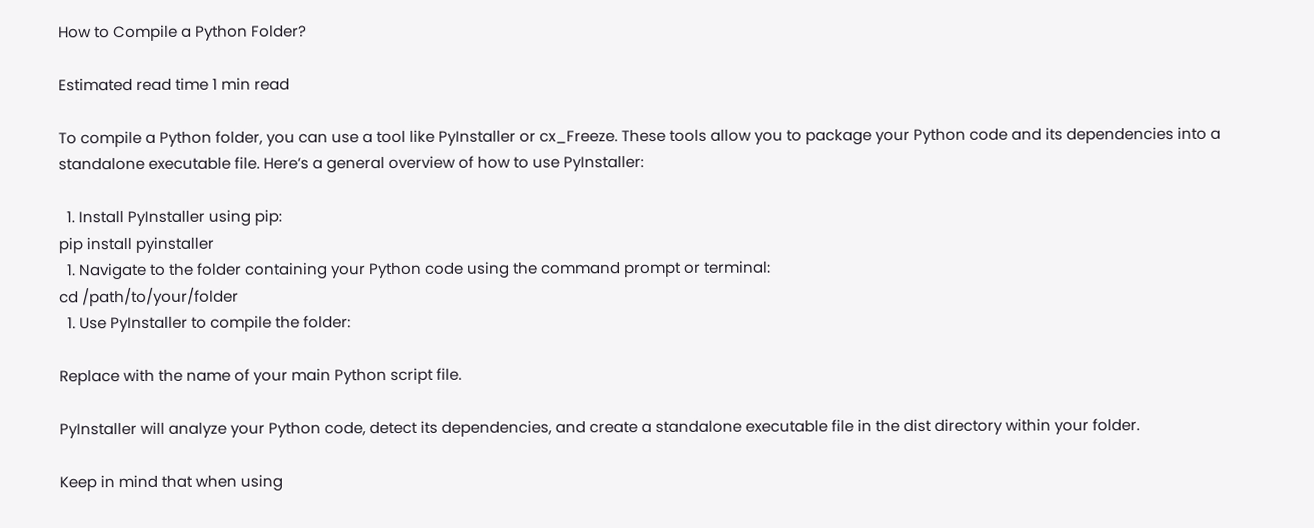How to Compile a Python Folder?

Estimated read time 1 min read

To compile a Python folder, you can use a tool like PyInstaller or cx_Freeze. These tools allow you to package your Python code and its dependencies into a standalone executable file. Here’s a general overview of how to use PyInstaller:

  1. Install PyInstaller using pip:
pip install pyinstaller
  1. Navigate to the folder containing your Python code using the command prompt or terminal:
cd /path/to/your/folder
  1. Use PyInstaller to compile the folder:

Replace with the name of your main Python script file.

PyInstaller will analyze your Python code, detect its dependencies, and create a standalone executable file in the dist directory within your folder.

Keep in mind that when using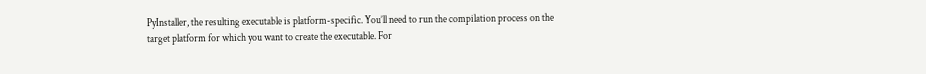PyInstaller, the resulting executable is platform-specific. You’ll need to run the compilation process on the target platform for which you want to create the executable. For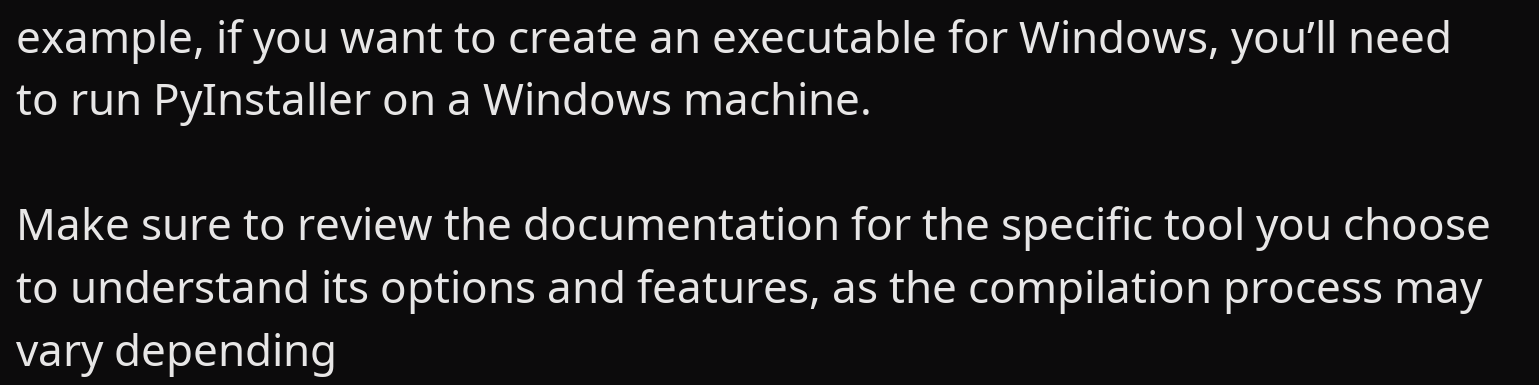example, if you want to create an executable for Windows, you’ll need to run PyInstaller on a Windows machine.

Make sure to review the documentation for the specific tool you choose to understand its options and features, as the compilation process may vary depending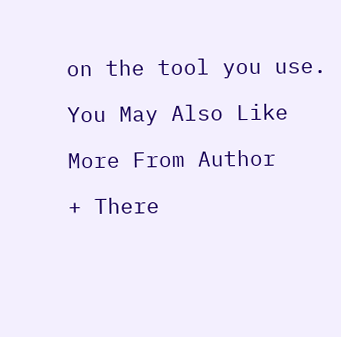on the tool you use.

You May Also Like

More From Author

+ There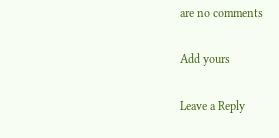are no comments

Add yours

Leave a Reply